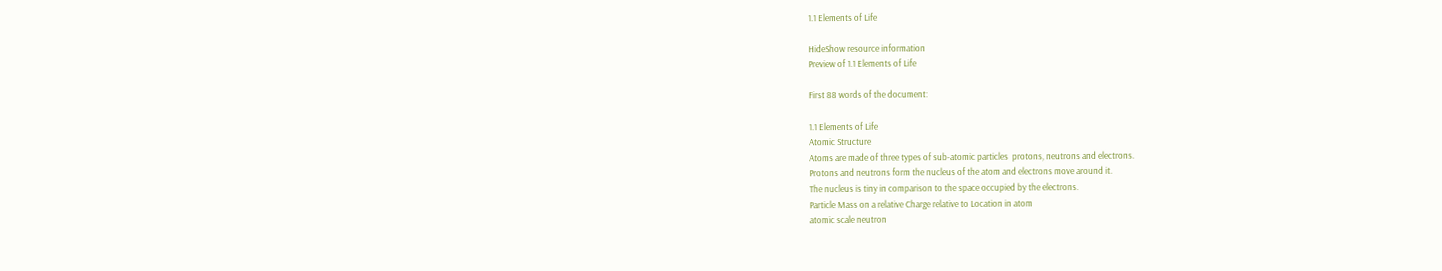1.1 Elements of Life

HideShow resource information
Preview of 1.1 Elements of Life

First 88 words of the document:

1.1 Elements of Life
Atomic Structure
Atoms are made of three types of sub-atomic particles  protons, neutrons and electrons.
Protons and neutrons form the nucleus of the atom and electrons move around it.
The nucleus is tiny in comparison to the space occupied by the electrons.
Particle Mass on a relative Charge relative to Location in atom
atomic scale neutron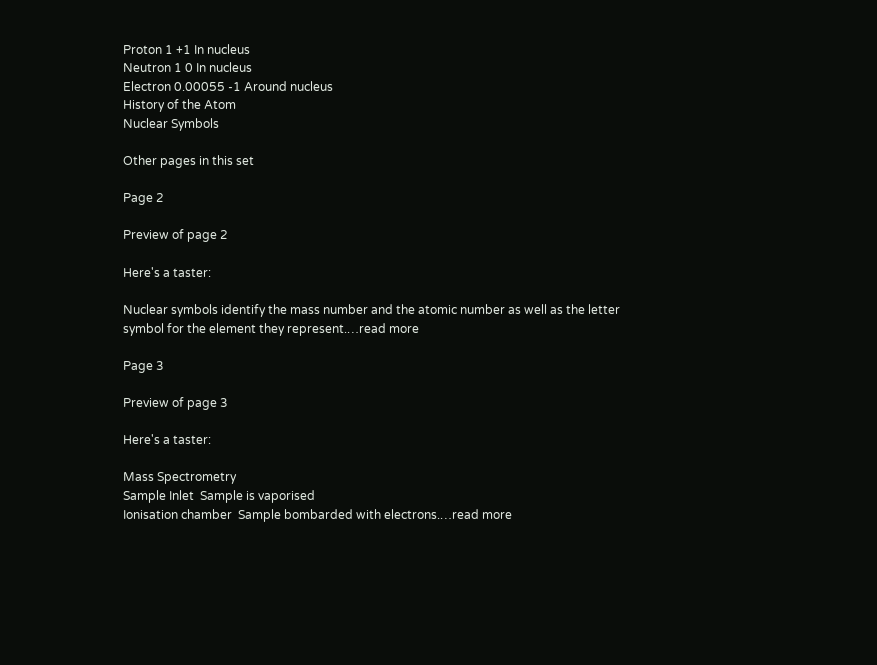Proton 1 +1 In nucleus
Neutron 1 0 In nucleus
Electron 0.00055 -1 Around nucleus
History of the Atom
Nuclear Symbols

Other pages in this set

Page 2

Preview of page 2

Here's a taster:

Nuclear symbols identify the mass number and the atomic number as well as the letter
symbol for the element they represent.…read more

Page 3

Preview of page 3

Here's a taster:

Mass Spectrometry
Sample Inlet  Sample is vaporised
Ionisation chamber  Sample bombarded with electrons.…read more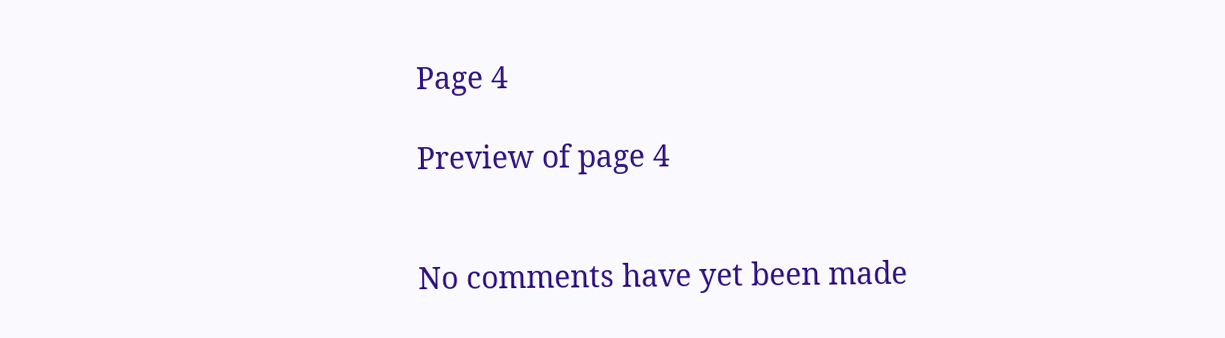Page 4

Preview of page 4


No comments have yet been made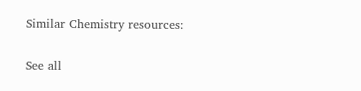Similar Chemistry resources:

See all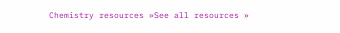Chemistry resources »See all resources »